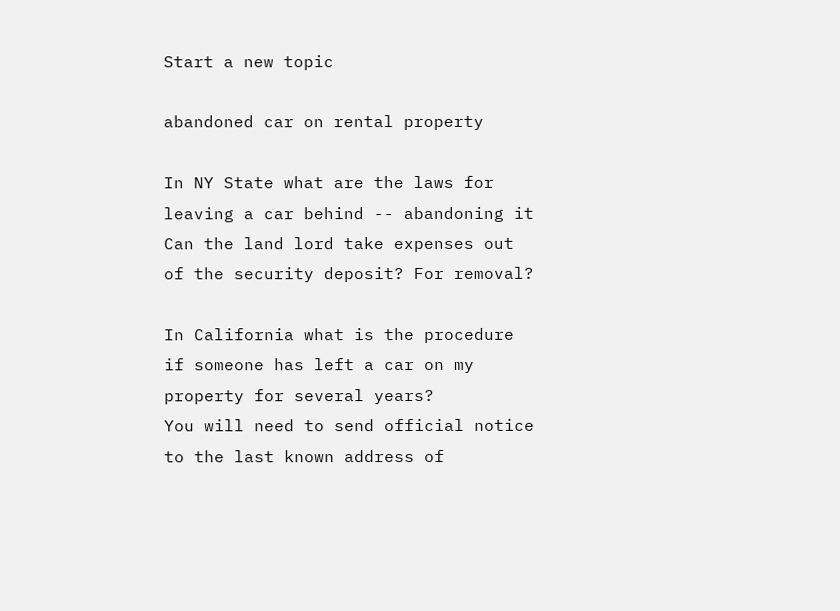Start a new topic

abandoned car on rental property

In NY State what are the laws for leaving a car behind -- abandoning it Can the land lord take expenses out of the security deposit? For removal?

In California what is the procedure if someone has left a car on my property for several years?
You will need to send official notice to the last known address of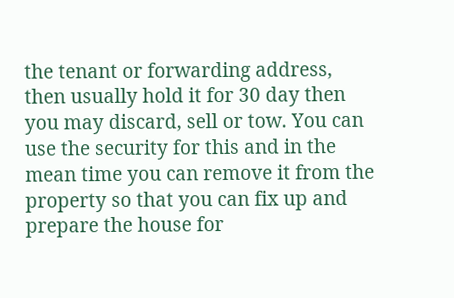the tenant or forwarding address, then usually hold it for 30 day then you may discard, sell or tow. You can use the security for this and in the mean time you can remove it from the property so that you can fix up and prepare the house for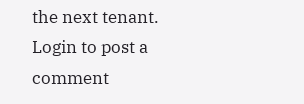the next tenant.
Login to post a comment